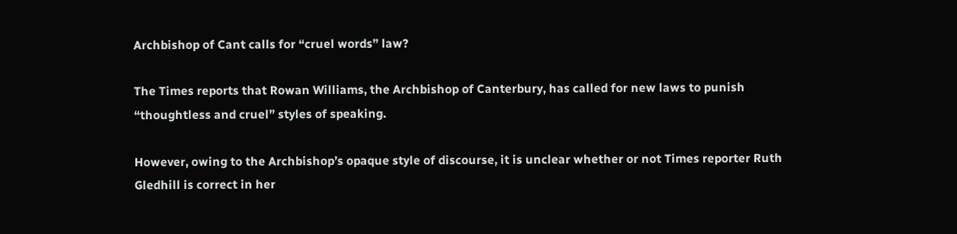Archbishop of Cant calls for “cruel words” law?

The Times reports that Rowan Williams, the Archbishop of Canterbury, has called for new laws to punish “thoughtless and cruel” styles of speaking.

However, owing to the Archbishop’s opaque style of discourse, it is unclear whether or not Times reporter Ruth Gledhill is correct in her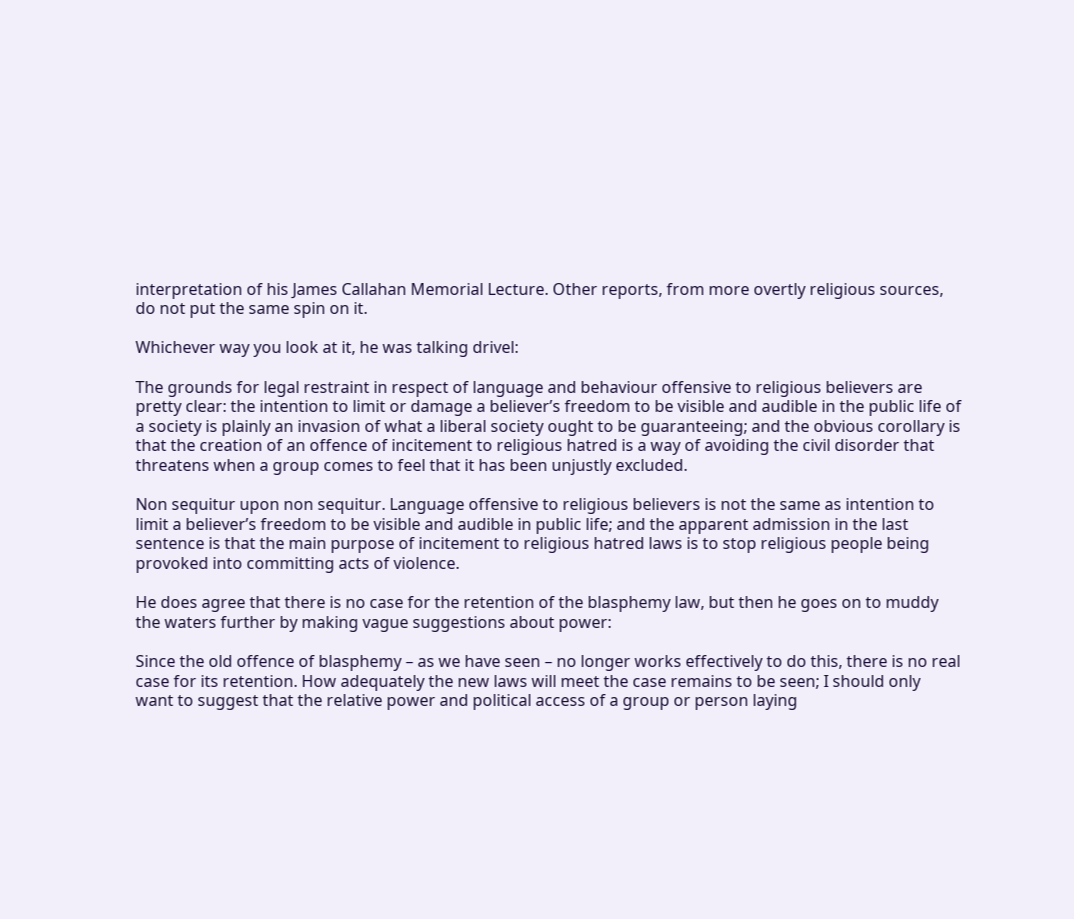interpretation of his James Callahan Memorial Lecture. Other reports, from more overtly religious sources, do not put the same spin on it.

Whichever way you look at it, he was talking drivel:

The grounds for legal restraint in respect of language and behaviour offensive to religious believers are pretty clear: the intention to limit or damage a believer’s freedom to be visible and audible in the public life of a society is plainly an invasion of what a liberal society ought to be guaranteeing; and the obvious corollary is that the creation of an offence of incitement to religious hatred is a way of avoiding the civil disorder that threatens when a group comes to feel that it has been unjustly excluded.

Non sequitur upon non sequitur. Language offensive to religious believers is not the same as intention to limit a believer’s freedom to be visible and audible in public life; and the apparent admission in the last sentence is that the main purpose of incitement to religious hatred laws is to stop religious people being provoked into committing acts of violence.

He does agree that there is no case for the retention of the blasphemy law, but then he goes on to muddy the waters further by making vague suggestions about power:

Since the old offence of blasphemy – as we have seen – no longer works effectively to do this, there is no real case for its retention. How adequately the new laws will meet the case remains to be seen; I should only want to suggest that the relative power and political access of a group or person laying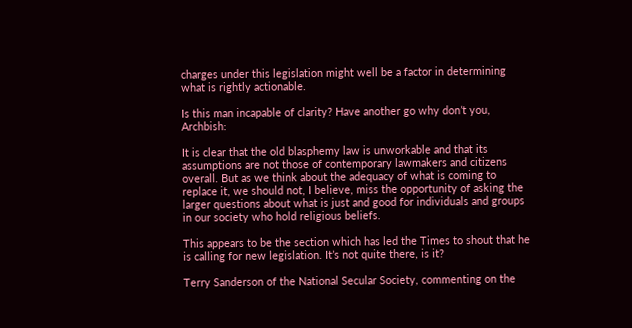charges under this legislation might well be a factor in determining what is rightly actionable.

Is this man incapable of clarity? Have another go why don’t you, Archbish:

It is clear that the old blasphemy law is unworkable and that its assumptions are not those of contemporary lawmakers and citizens overall. But as we think about the adequacy of what is coming to replace it, we should not, I believe, miss the opportunity of asking the larger questions about what is just and good for individuals and groups in our society who hold religious beliefs.

This appears to be the section which has led the Times to shout that he is calling for new legislation. It’s not quite there, is it?

Terry Sanderson of the National Secular Society, commenting on the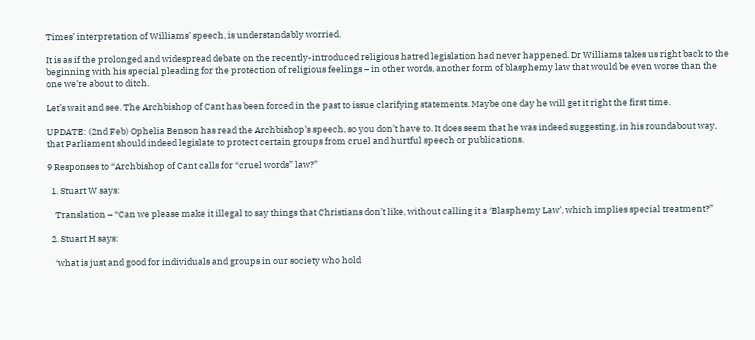Times’ interpretation of Williams’ speech, is understandably worried.

It is as if the prolonged and widespread debate on the recently-introduced religious hatred legislation had never happened. Dr Williams takes us right back to the beginning with his special pleading for the protection of religious feelings – in other words, another form of blasphemy law that would be even worse than the one we’re about to ditch.

Let’s wait and see. The Archbishop of Cant has been forced in the past to issue clarifying statements. Maybe one day he will get it right the first time.

UPDATE: (2nd Feb) Ophelia Benson has read the Archbishop’s speech, so you don’t have to. It does seem that he was indeed suggesting, in his roundabout way, that Parliament should indeed legislate to protect certain groups from cruel and hurtful speech or publications.

9 Responses to “Archbishop of Cant calls for “cruel words” law?”

  1. Stuart W says:

    Translation – “Can we please make it illegal to say things that Christians don’t like, without calling it a ‘Blasphemy Law’, which implies special treatment?”

  2. Stuart H says:

    ‘what is just and good for individuals and groups in our society who hold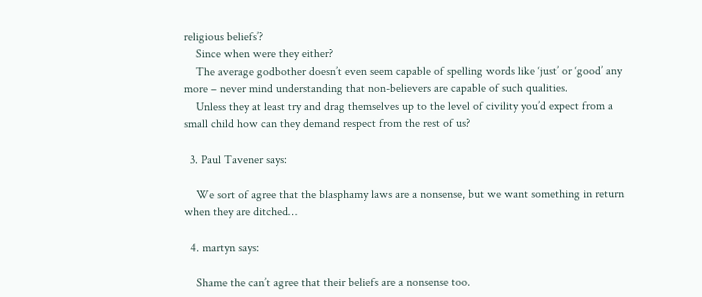religious beliefs’?
    Since when were they either?
    The average godbother doesn’t even seem capable of spelling words like ‘just’ or ‘good’ any more – never mind understanding that non-believers are capable of such qualities.
    Unless they at least try and drag themselves up to the level of civility you’d expect from a small child how can they demand respect from the rest of us?

  3. Paul Tavener says:

    We sort of agree that the blasphamy laws are a nonsense, but we want something in return when they are ditched…

  4. martyn says:

    Shame the can’t agree that their beliefs are a nonsense too.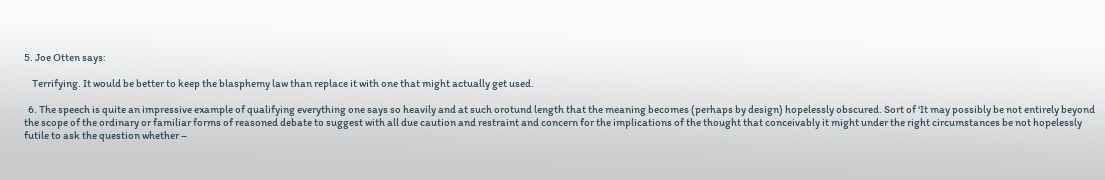5. Joe Otten says:

    Terrifying. It would be better to keep the blasphemy law than replace it with one that might actually get used.

  6. The speech is quite an impressive example of qualifying everything one says so heavily and at such orotund length that the meaning becomes (perhaps by design) hopelessly obscured. Sort of ‘It may possibly be not entirely beyond the scope of the ordinary or familiar forms of reasoned debate to suggest with all due caution and restraint and concern for the implications of the thought that conceivably it might under the right circumstances be not hopelessly futile to ask the question whether –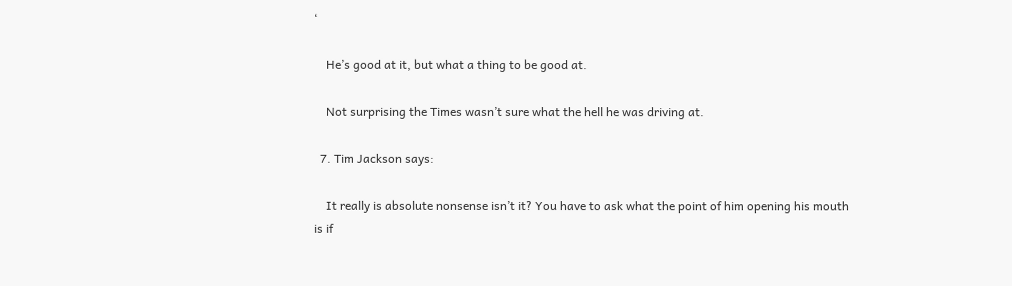‘

    He’s good at it, but what a thing to be good at.

    Not surprising the Times wasn’t sure what the hell he was driving at.

  7. Tim Jackson says:

    It really is absolute nonsense isn’t it? You have to ask what the point of him opening his mouth is if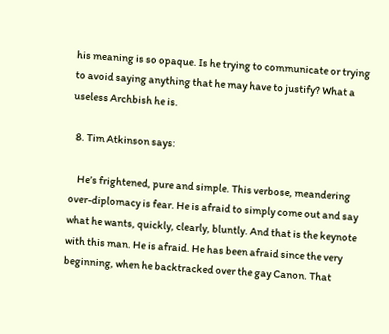his meaning is so opaque. Is he trying to communicate or trying to avoid saying anything that he may have to justify? What a useless Archbish he is.

  8. Tim Atkinson says:

    He’s frightened, pure and simple. This verbose, meandering over-diplomacy is fear. He is afraid to simply come out and say what he wants, quickly, clearly, bluntly. And that is the keynote with this man. He is afraid. He has been afraid since the very beginning, when he backtracked over the gay Canon. That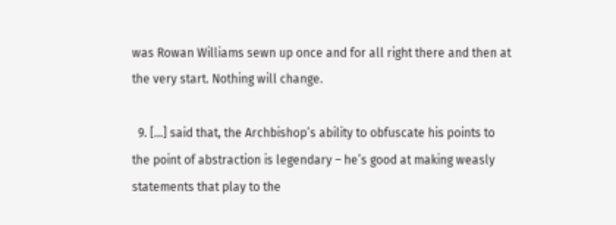was Rowan Williams sewn up once and for all right there and then at the very start. Nothing will change.

  9. […] said that, the Archbishop’s ability to obfuscate his points to the point of abstraction is legendary – he’s good at making weasly statements that play to the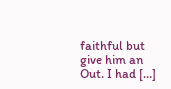faithful but give him an Out. I had […]